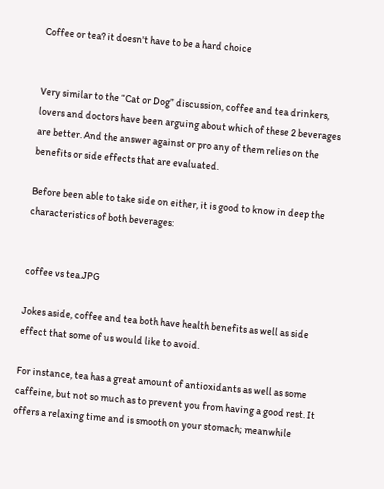Coffee or tea? it doesn't have to be a hard choice


Very similar to the “Cat or Dog” discussion, coffee and tea drinkers, lovers and doctors have been arguing about which of these 2 beverages are better. And the answer against or pro any of them relies on the benefits or side effects that are evaluated.

Before been able to take side on either, it is good to know in deep the characteristics of both beverages:


coffee vs tea.JPG

Jokes aside, coffee and tea both have health benefits as well as side effect that some of us would like to avoid.

For instance, tea has a great amount of antioxidants as well as some caffeine, but not so much as to prevent you from having a good rest. It offers a relaxing time and is smooth on your stomach; meanwhile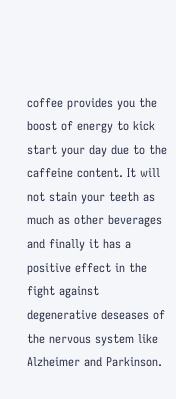coffee provides you the boost of energy to kick start your day due to the caffeine content. It will not stain your teeth as much as other beverages and finally it has a positive effect in the fight against degenerative deseases of the nervous system like Alzheimer and Parkinson.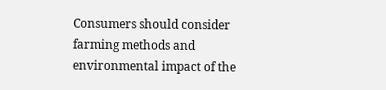Consumers should consider farming methods and environmental impact of the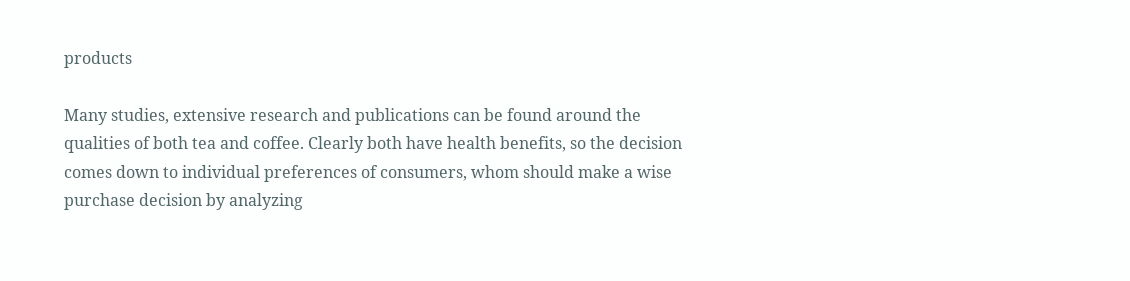products

Many studies, extensive research and publications can be found around the qualities of both tea and coffee. Clearly both have health benefits, so the decision comes down to individual preferences of consumers, whom should make a wise purchase decision by analyzing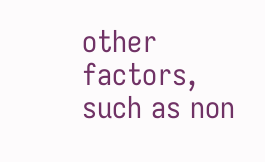other factors, such as non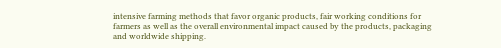intensive farming methods that favor organic products, fair working conditions for farmers as well as the overall environmental impact caused by the products, packaging and worldwide shipping.